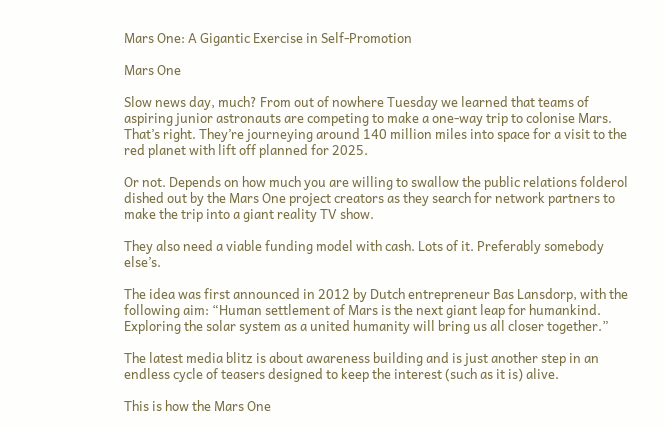Mars One: A Gigantic Exercise in Self-Promotion

Mars One

Slow news day, much? From out of nowhere Tuesday we learned that teams of aspiring junior astronauts are competing to make a one-way trip to colonise Mars. That’s right. They’re journeying around 140 million miles into space for a visit to the red planet with lift off planned for 2025.

Or not. Depends on how much you are willing to swallow the public relations folderol dished out by the Mars One project creators as they search for network partners to make the trip into a giant reality TV show.

They also need a viable funding model with cash. Lots of it. Preferably somebody else’s.

The idea was first announced in 2012 by Dutch entrepreneur Bas Lansdorp, with the following aim: “Human settlement of Mars is the next giant leap for humankind. Exploring the solar system as a united humanity will bring us all closer together.”

The latest media blitz is about awareness building and is just another step in an endless cycle of teasers designed to keep the interest (such as it is) alive.

This is how the Mars One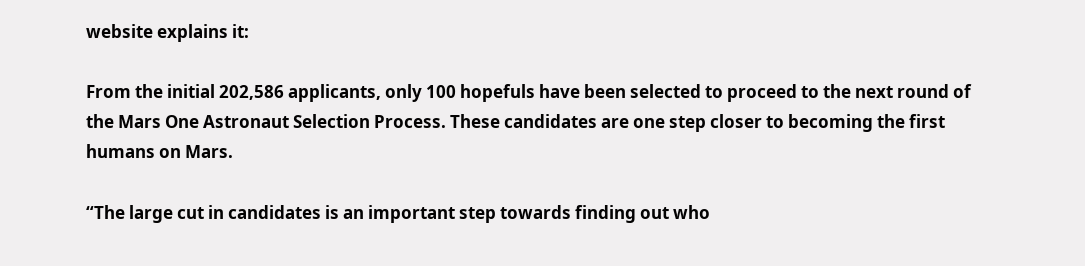website explains it:

From the initial 202,586 applicants, only 100 hopefuls have been selected to proceed to the next round of the Mars One Astronaut Selection Process. These candidates are one step closer to becoming the first humans on Mars.

“The large cut in candidates is an important step towards finding out who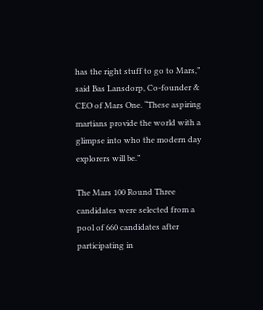has the right stuff to go to Mars,” said Bas Lansdorp, Co-founder & CEO of Mars One. “These aspiring martians provide the world with a glimpse into who the modern day explorers will be.”

The Mars 100 Round Three candidates were selected from a pool of 660 candidates after participating in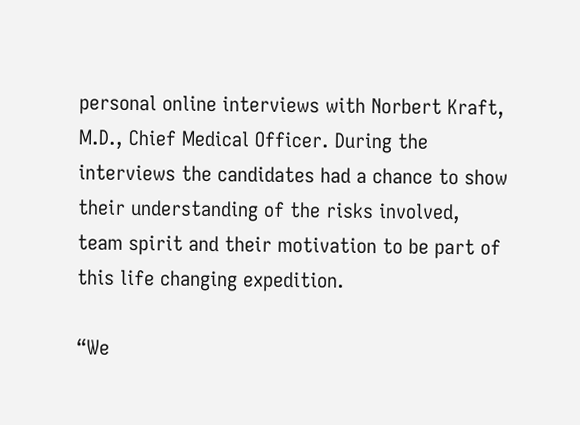personal online interviews with Norbert Kraft, M.D., Chief Medical Officer. During the interviews the candidates had a chance to show their understanding of the risks involved, team spirit and their motivation to be part of this life changing expedition.

“We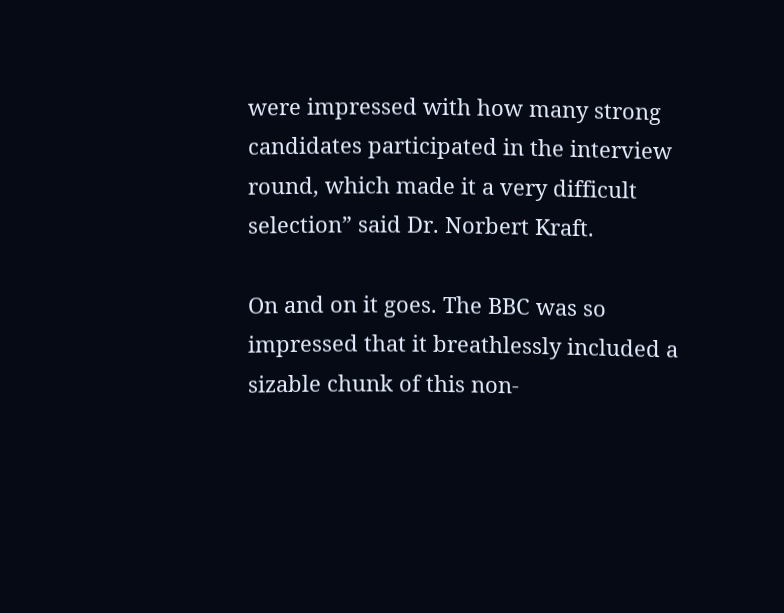were impressed with how many strong candidates participated in the interview round, which made it a very difficult selection” said Dr. Norbert Kraft.

On and on it goes. The BBC was so impressed that it breathlessly included a sizable chunk of this non-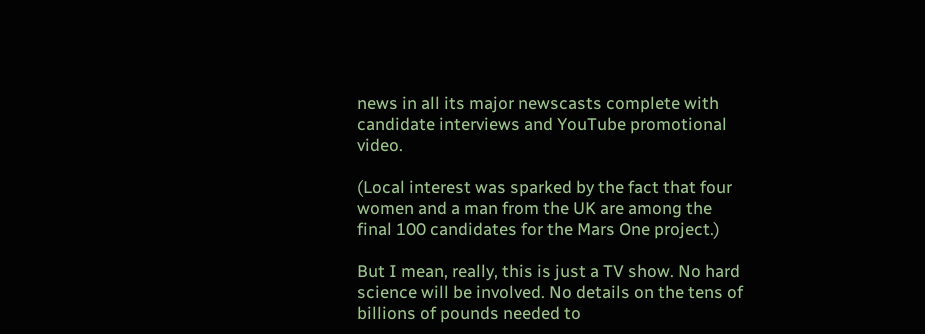news in all its major newscasts complete with candidate interviews and YouTube promotional video.

(Local interest was sparked by the fact that four women and a man from the UK are among the final 100 candidates for the Mars One project.)

But I mean, really, this is just a TV show. No hard science will be involved. No details on the tens of billions of pounds needed to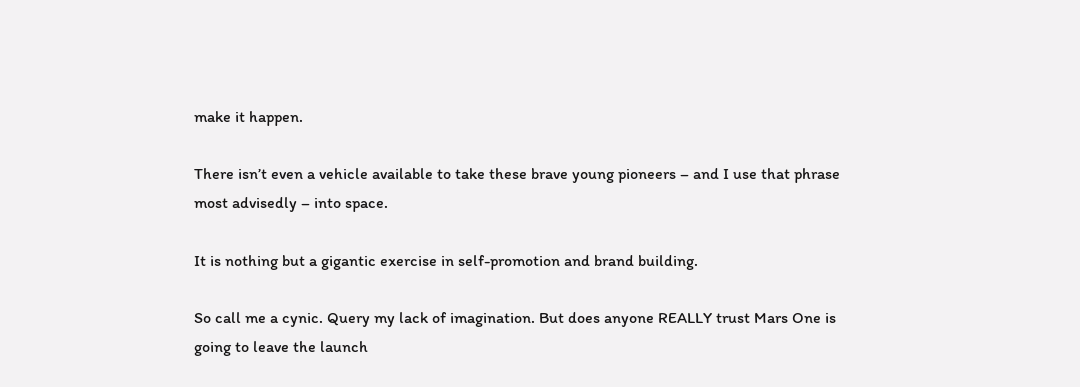make it happen.

There isn’t even a vehicle available to take these brave young pioneers – and I use that phrase most advisedly – into space.

It is nothing but a gigantic exercise in self-promotion and brand building.

So call me a cynic. Query my lack of imagination. But does anyone REALLY trust Mars One is going to leave the launch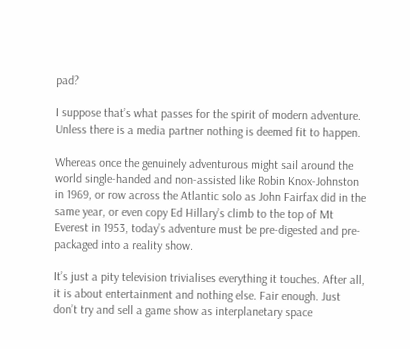pad?

I suppose that’s what passes for the spirit of modern adventure. Unless there is a media partner nothing is deemed fit to happen.

Whereas once the genuinely adventurous might sail around the world single-handed and non-assisted like Robin Knox-Johnston in 1969, or row across the Atlantic solo as John Fairfax did in the same year, or even copy Ed Hillary’s climb to the top of Mt Everest in 1953, today’s adventure must be pre-digested and pre-packaged into a reality show.

It’s just a pity television trivialises everything it touches. After all, it is about entertainment and nothing else. Fair enough. Just don’t try and sell a game show as interplanetary space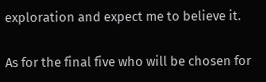exploration and expect me to believe it.

As for the final five who will be chosen for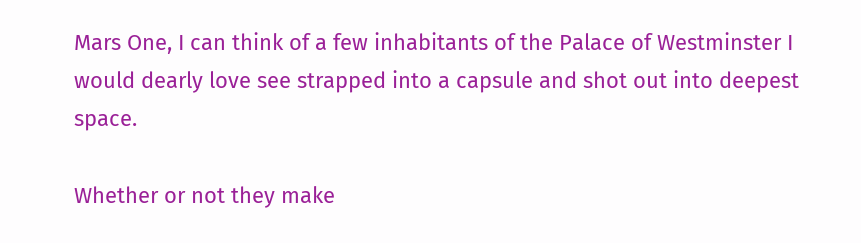Mars One, I can think of a few inhabitants of the Palace of Westminster I would dearly love see strapped into a capsule and shot out into deepest space.

Whether or not they make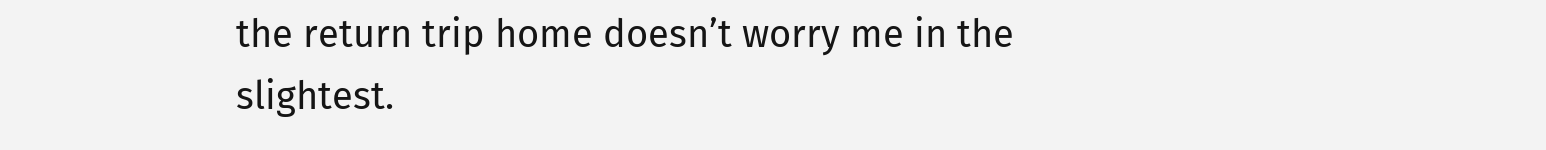the return trip home doesn’t worry me in the slightest.